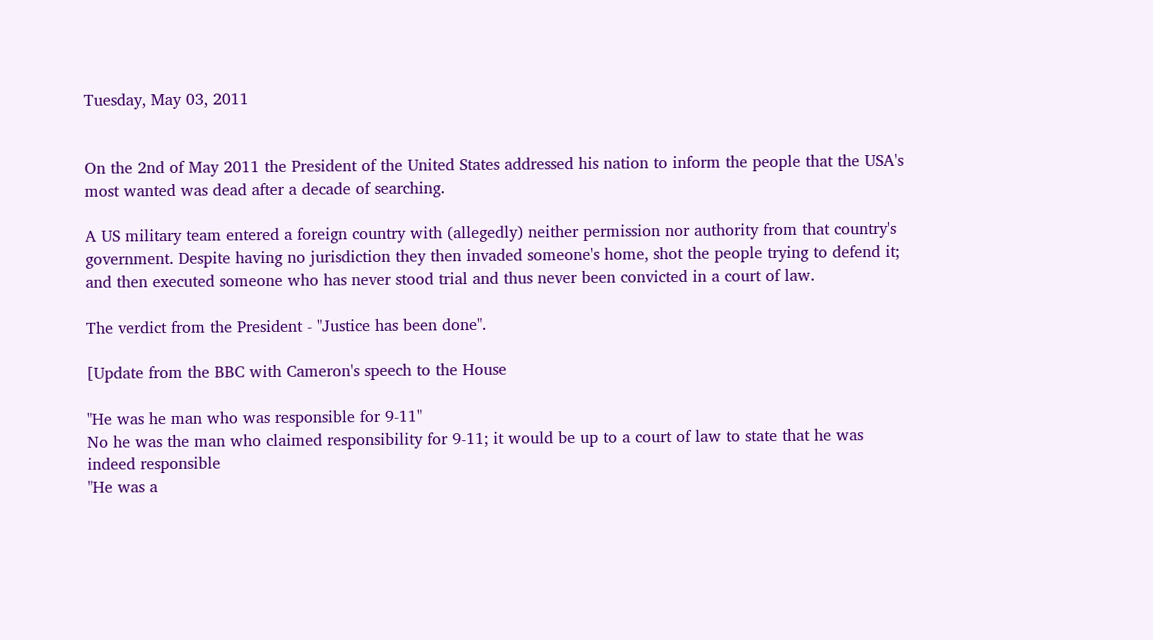Tuesday, May 03, 2011


On the 2nd of May 2011 the President of the United States addressed his nation to inform the people that the USA's most wanted was dead after a decade of searching.

A US military team entered a foreign country with (allegedly) neither permission nor authority from that country's government. Despite having no jurisdiction they then invaded someone's home, shot the people trying to defend it; and then executed someone who has never stood trial and thus never been convicted in a court of law.

The verdict from the President - "Justice has been done".

[Update from the BBC with Cameron's speech to the House

"He was he man who was responsible for 9-11"
No he was the man who claimed responsibility for 9-11; it would be up to a court of law to state that he was indeed responsible
"He was a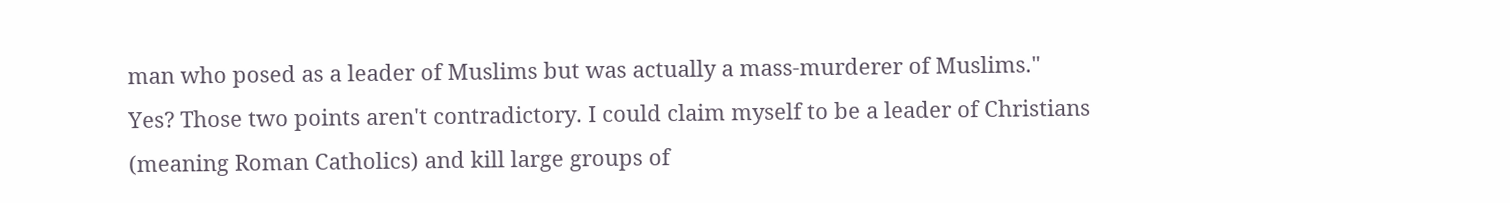man who posed as a leader of Muslims but was actually a mass-murderer of Muslims."
Yes? Those two points aren't contradictory. I could claim myself to be a leader of Christians (meaning Roman Catholics) and kill large groups of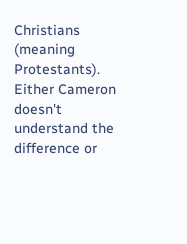Christians (meaning Protestants). Either Cameron doesn't understand the difference or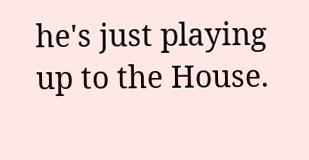he's just playing up to the House.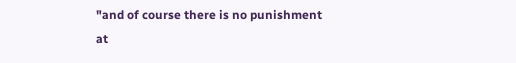"and of course there is no punishment at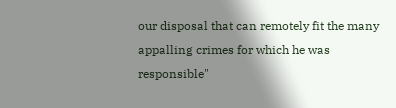our disposal that can remotely fit the many appalling crimes for which he was responsible"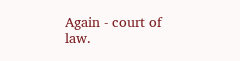Again - court of law.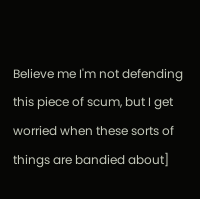Believe me I'm not defending this piece of scum, but I get worried when these sorts of things are bandied about]